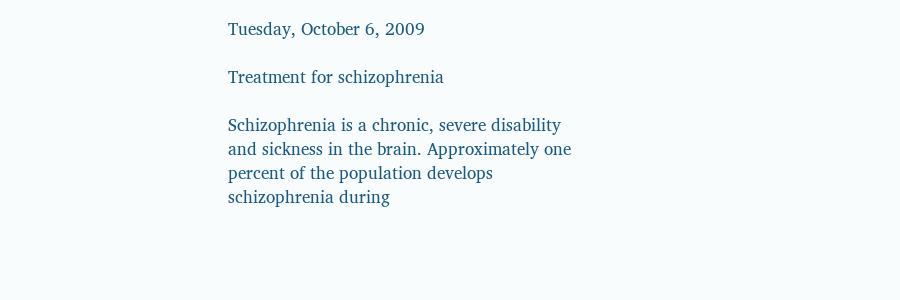Tuesday, October 6, 2009

Treatment for schizophrenia

Schizophrenia is a chronic, severe disability and sickness in the brain. Approximately one percent of the population develops schizophrenia during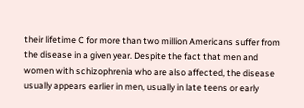their lifetime C for more than two million Americans suffer from the disease in a given year. Despite the fact that men and women with schizophrenia who are also affected, the disease usually appears earlier in men, usually in late teens or early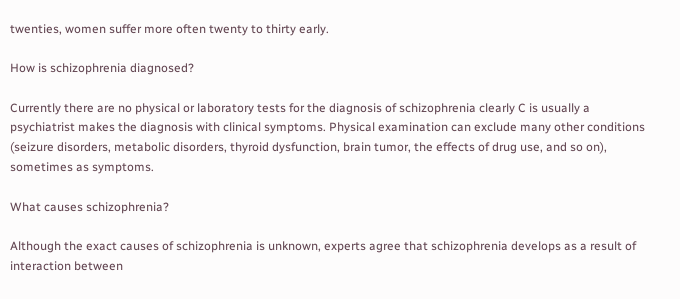twenties, women suffer more often twenty to thirty early.

How is schizophrenia diagnosed?

Currently there are no physical or laboratory tests for the diagnosis of schizophrenia clearly C is usually a psychiatrist makes the diagnosis with clinical symptoms. Physical examination can exclude many other conditions (seizure disorders, metabolic disorders, thyroid dysfunction, brain tumor, the effects of drug use, and so on), sometimes as symptoms.

What causes schizophrenia?

Although the exact causes of schizophrenia is unknown, experts agree that schizophrenia develops as a result of interaction between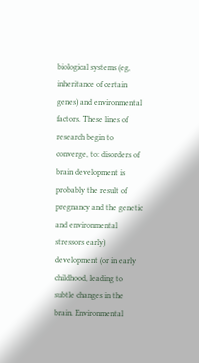biological systems (eg, inheritance of certain genes) and environmental factors. These lines of research begin to converge, to: disorders of brain development is probably the result of pregnancy and the genetic and environmental stressors early) development (or in early childhood, leading to subtle changes in the brain. Environmental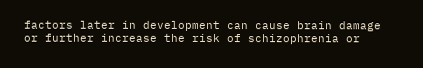factors later in development can cause brain damage or further increase the risk of schizophrenia or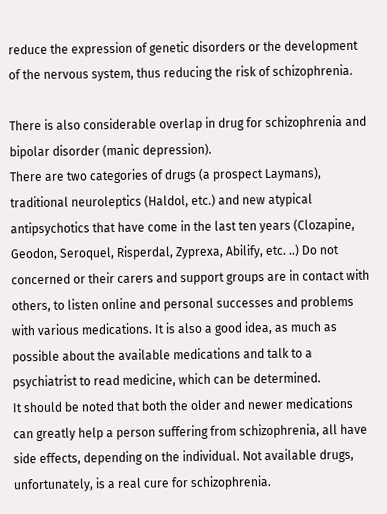reduce the expression of genetic disorders or the development of the nervous system, thus reducing the risk of schizophrenia.

There is also considerable overlap in drug for schizophrenia and bipolar disorder (manic depression).
There are two categories of drugs (a prospect Laymans), traditional neuroleptics (Haldol, etc.) and new atypical antipsychotics that have come in the last ten years (Clozapine, Geodon, Seroquel, Risperdal, Zyprexa, Abilify, etc. ..) Do not concerned or their carers and support groups are in contact with others, to listen online and personal successes and problems with various medications. It is also a good idea, as much as possible about the available medications and talk to a psychiatrist to read medicine, which can be determined.
It should be noted that both the older and newer medications can greatly help a person suffering from schizophrenia, all have side effects, depending on the individual. Not available drugs, unfortunately, is a real cure for schizophrenia.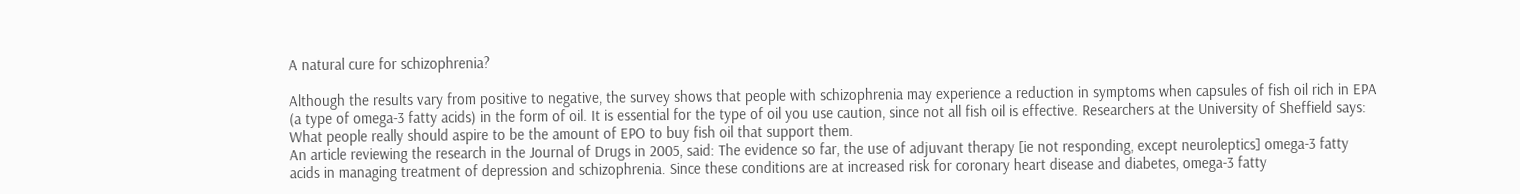A natural cure for schizophrenia?

Although the results vary from positive to negative, the survey shows that people with schizophrenia may experience a reduction in symptoms when capsules of fish oil rich in EPA (a type of omega-3 fatty acids) in the form of oil. It is essential for the type of oil you use caution, since not all fish oil is effective. Researchers at the University of Sheffield says: What people really should aspire to be the amount of EPO to buy fish oil that support them.
An article reviewing the research in the Journal of Drugs in 2005, said: The evidence so far, the use of adjuvant therapy [ie not responding, except neuroleptics] omega-3 fatty acids in managing treatment of depression and schizophrenia. Since these conditions are at increased risk for coronary heart disease and diabetes, omega-3 fatty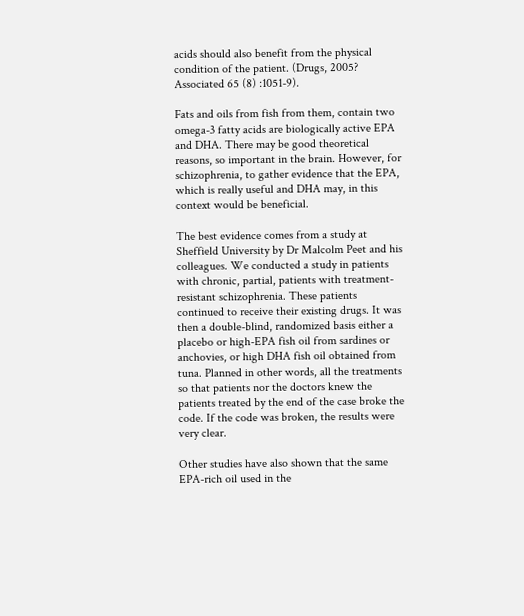acids should also benefit from the physical condition of the patient. (Drugs, 2005? Associated 65 (8) :1051-9).

Fats and oils from fish from them, contain two omega-3 fatty acids are biologically active EPA and DHA. There may be good theoretical reasons, so important in the brain. However, for schizophrenia, to gather evidence that the EPA, which is really useful and DHA may, in this context would be beneficial.

The best evidence comes from a study at Sheffield University by Dr Malcolm Peet and his colleagues. We conducted a study in patients with chronic, partial, patients with treatment-resistant schizophrenia. These patients continued to receive their existing drugs. It was then a double-blind, randomized basis either a placebo or high-EPA fish oil from sardines or anchovies, or high DHA fish oil obtained from tuna. Planned in other words, all the treatments so that patients nor the doctors knew the patients treated by the end of the case broke the code. If the code was broken, the results were very clear.

Other studies have also shown that the same EPA-rich oil used in the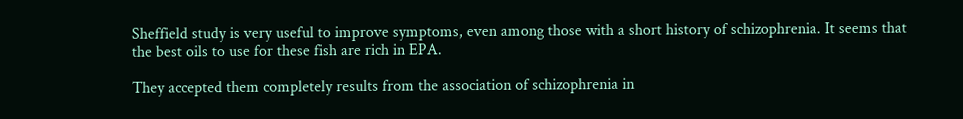Sheffield study is very useful to improve symptoms, even among those with a short history of schizophrenia. It seems that the best oils to use for these fish are rich in EPA.

They accepted them completely results from the association of schizophrenia in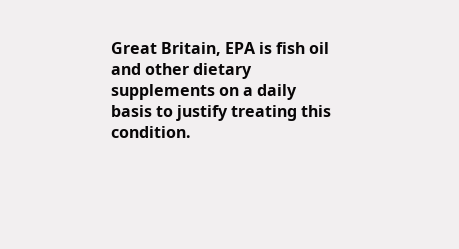Great Britain, EPA is fish oil and other dietary supplements on a daily basis to justify treating this condition.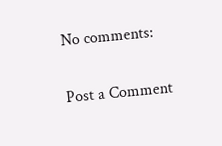No comments:

Post a Comment